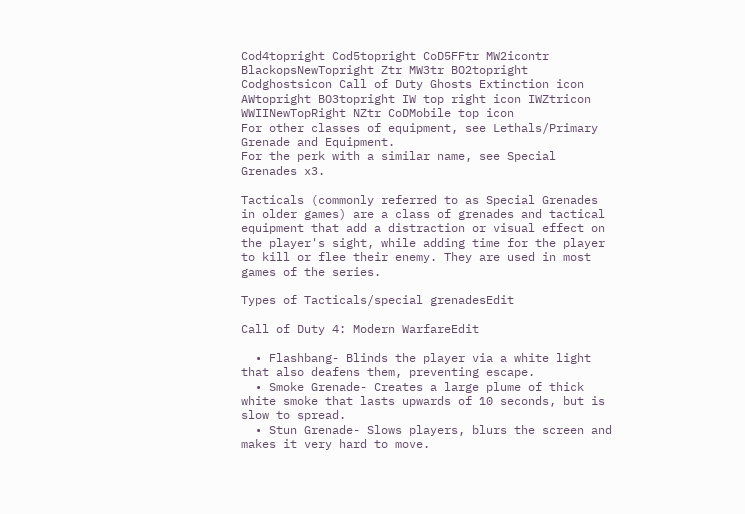Cod4topright Cod5topright CoD5FFtr MW2icontr BlackopsNewTopright Ztr MW3tr BO2topright Codghostsicon Call of Duty Ghosts Extinction icon AWtopright BO3topright IW top right icon IWZtricon WWIINewTopRight NZtr CoDMobile top icon
For other classes of equipment, see Lethals/Primary Grenade and Equipment.
For the perk with a similar name, see Special Grenades x3.

Tacticals (commonly referred to as Special Grenades in older games) are a class of grenades and tactical equipment that add a distraction or visual effect on the player's sight, while adding time for the player to kill or flee their enemy. They are used in most games of the series.

Types of Tacticals/special grenadesEdit

Call of Duty 4: Modern WarfareEdit

  • Flashbang- Blinds the player via a white light that also deafens them, preventing escape.
  • Smoke Grenade- Creates a large plume of thick white smoke that lasts upwards of 10 seconds, but is slow to spread.
  • Stun Grenade- Slows players, blurs the screen and makes it very hard to move.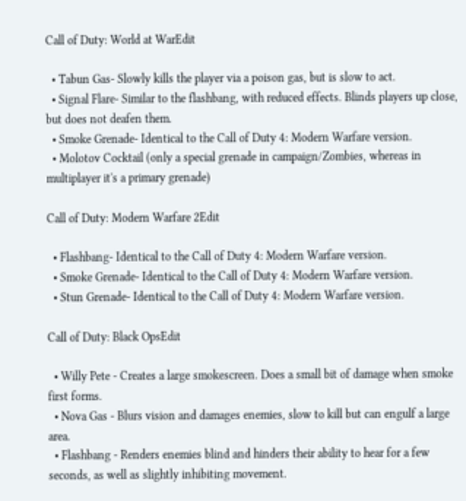Call of Duty: World at WarEdit

  • Tabun Gas- Slowly kills the player via a poison gas, but is slow to act.
  • Signal Flare- Similar to the flashbang, with reduced effects. Blinds players up close, but does not deafen them.
  • Smoke Grenade- Identical to the Call of Duty 4: Modern Warfare version.
  • Molotov Cocktail (only a special grenade in campaign/Zombies, whereas in multiplayer it's a primary grenade)

Call of Duty: Modern Warfare 2Edit

  • Flashbang- Identical to the Call of Duty 4: Modern Warfare version.
  • Smoke Grenade- Identical to the Call of Duty 4: Modern Warfare version.
  • Stun Grenade- Identical to the Call of Duty 4: Modern Warfare version.

Call of Duty: Black OpsEdit

  • Willy Pete - Creates a large smokescreen. Does a small bit of damage when smoke first forms.
  • Nova Gas - Blurs vision and damages enemies, slow to kill but can engulf a large area.
  • Flashbang - Renders enemies blind and hinders their ability to hear for a few seconds, as well as slightly inhibiting movement.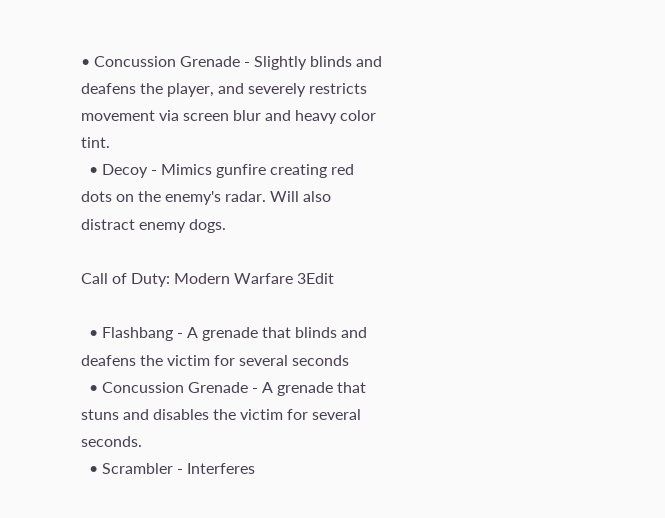• Concussion Grenade - Slightly blinds and deafens the player, and severely restricts movement via screen blur and heavy color tint.
  • Decoy - Mimics gunfire creating red dots on the enemy's radar. Will also distract enemy dogs.

Call of Duty: Modern Warfare 3Edit

  • Flashbang - A grenade that blinds and deafens the victim for several seconds
  • Concussion Grenade - A grenade that stuns and disables the victim for several seconds.
  • Scrambler - Interferes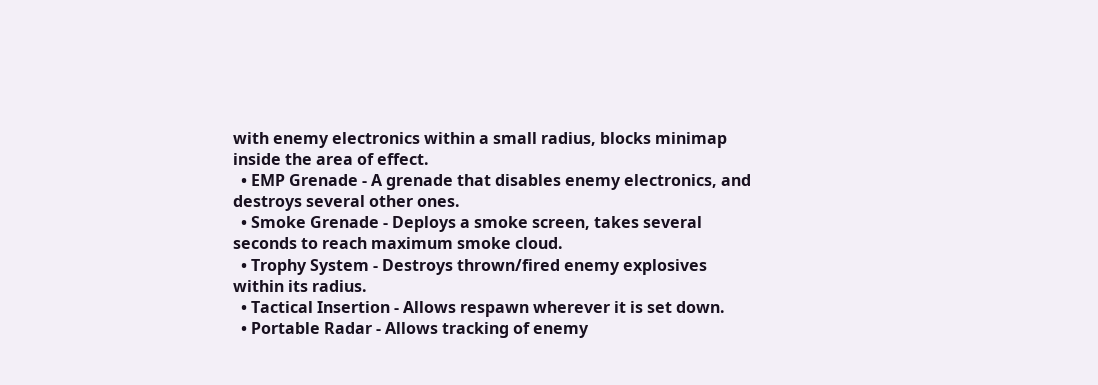with enemy electronics within a small radius, blocks minimap inside the area of effect.
  • EMP Grenade - A grenade that disables enemy electronics, and destroys several other ones.
  • Smoke Grenade - Deploys a smoke screen, takes several seconds to reach maximum smoke cloud.
  • Trophy System - Destroys thrown/fired enemy explosives within its radius.
  • Tactical Insertion - Allows respawn wherever it is set down.
  • Portable Radar - Allows tracking of enemy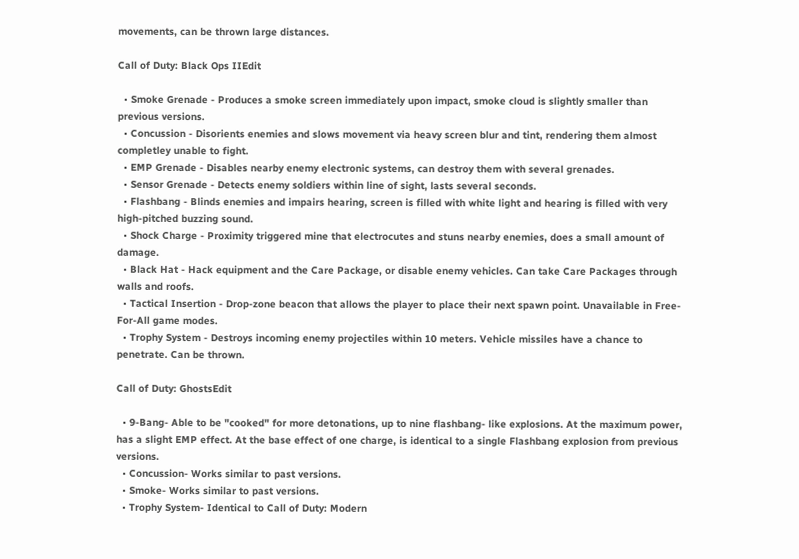movements, can be thrown large distances.

Call of Duty: Black Ops IIEdit

  • Smoke Grenade - Produces a smoke screen immediately upon impact, smoke cloud is slightly smaller than previous versions.
  • Concussion - Disorients enemies and slows movement via heavy screen blur and tint, rendering them almost completley unable to fight.
  • EMP Grenade - Disables nearby enemy electronic systems, can destroy them with several grenades.
  • Sensor Grenade - Detects enemy soldiers within line of sight, lasts several seconds.
  • Flashbang - Blinds enemies and impairs hearing, screen is filled with white light and hearing is filled with very high-pitched buzzing sound.
  • Shock Charge - Proximity triggered mine that electrocutes and stuns nearby enemies, does a small amount of damage.
  • Black Hat - Hack equipment and the Care Package, or disable enemy vehicles. Can take Care Packages through walls and roofs.
  • Tactical Insertion - Drop-zone beacon that allows the player to place their next spawn point. Unavailable in Free-For-All game modes.
  • Trophy System - Destroys incoming enemy projectiles within 10 meters. Vehicle missiles have a chance to penetrate. Can be thrown.

Call of Duty: GhostsEdit

  • 9-Bang- Able to be "cooked" for more detonations, up to nine flashbang- like explosions. At the maximum power, has a slight EMP effect. At the base effect of one charge, is identical to a single Flashbang explosion from previous versions.
  • Concussion- Works similar to past versions.
  • Smoke- Works similar to past versions.
  • Trophy System- Identical to Call of Duty: Modern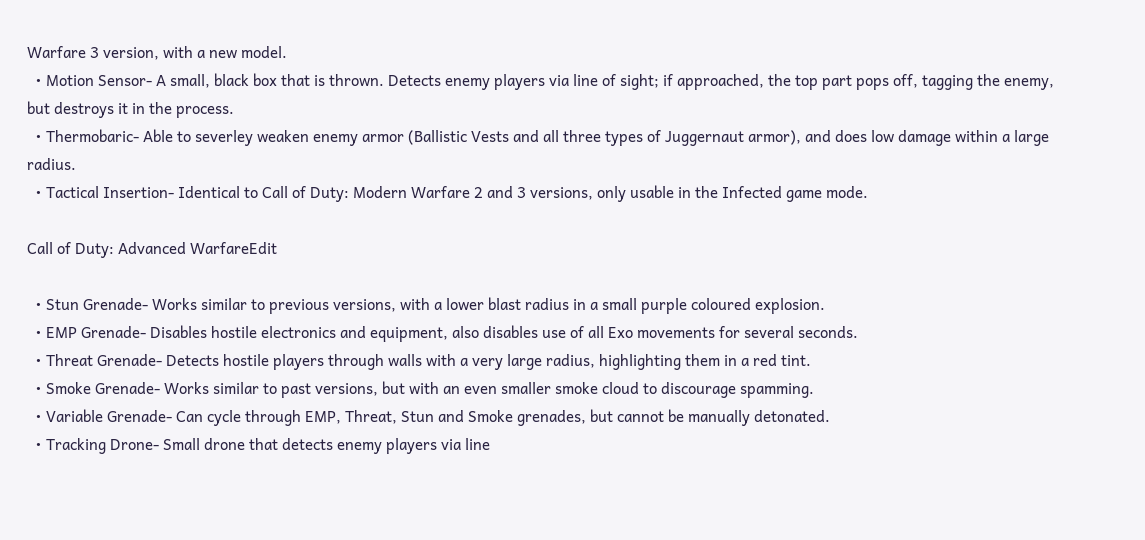Warfare 3 version, with a new model.
  • Motion Sensor- A small, black box that is thrown. Detects enemy players via line of sight; if approached, the top part pops off, tagging the enemy, but destroys it in the process.
  • Thermobaric- Able to severley weaken enemy armor (Ballistic Vests and all three types of Juggernaut armor), and does low damage within a large radius.
  • Tactical Insertion- Identical to Call of Duty: Modern Warfare 2 and 3 versions, only usable in the Infected game mode.

Call of Duty: Advanced WarfareEdit

  • Stun Grenade- Works similar to previous versions, with a lower blast radius in a small purple coloured explosion.
  • EMP Grenade- Disables hostile electronics and equipment, also disables use of all Exo movements for several seconds.
  • Threat Grenade- Detects hostile players through walls with a very large radius, highlighting them in a red tint.
  • Smoke Grenade- Works similar to past versions, but with an even smaller smoke cloud to discourage spamming.
  • Variable Grenade- Can cycle through EMP, Threat, Stun and Smoke grenades, but cannot be manually detonated.
  • Tracking Drone- Small drone that detects enemy players via line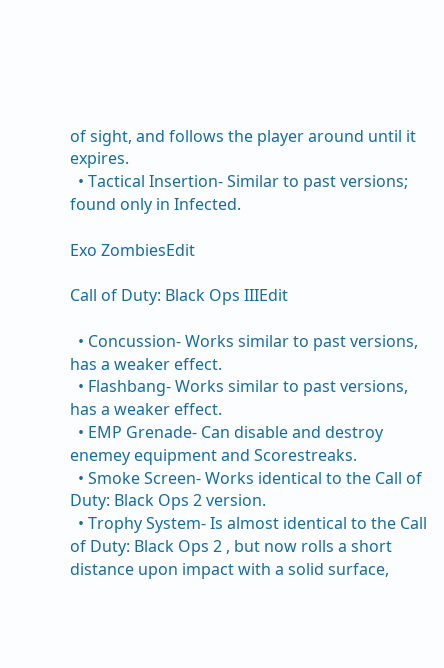of sight, and follows the player around until it expires.
  • Tactical Insertion- Similar to past versions; found only in Infected.

Exo ZombiesEdit

Call of Duty: Black Ops IIIEdit

  • Concussion- Works similar to past versions, has a weaker effect.
  • Flashbang- Works similar to past versions, has a weaker effect.
  • EMP Grenade- Can disable and destroy enemey equipment and Scorestreaks.
  • Smoke Screen- Works identical to the Call of Duty: Black Ops 2 version.
  • Trophy System- Is almost identical to the Call of Duty: Black Ops 2 , but now rolls a short distance upon impact with a solid surface,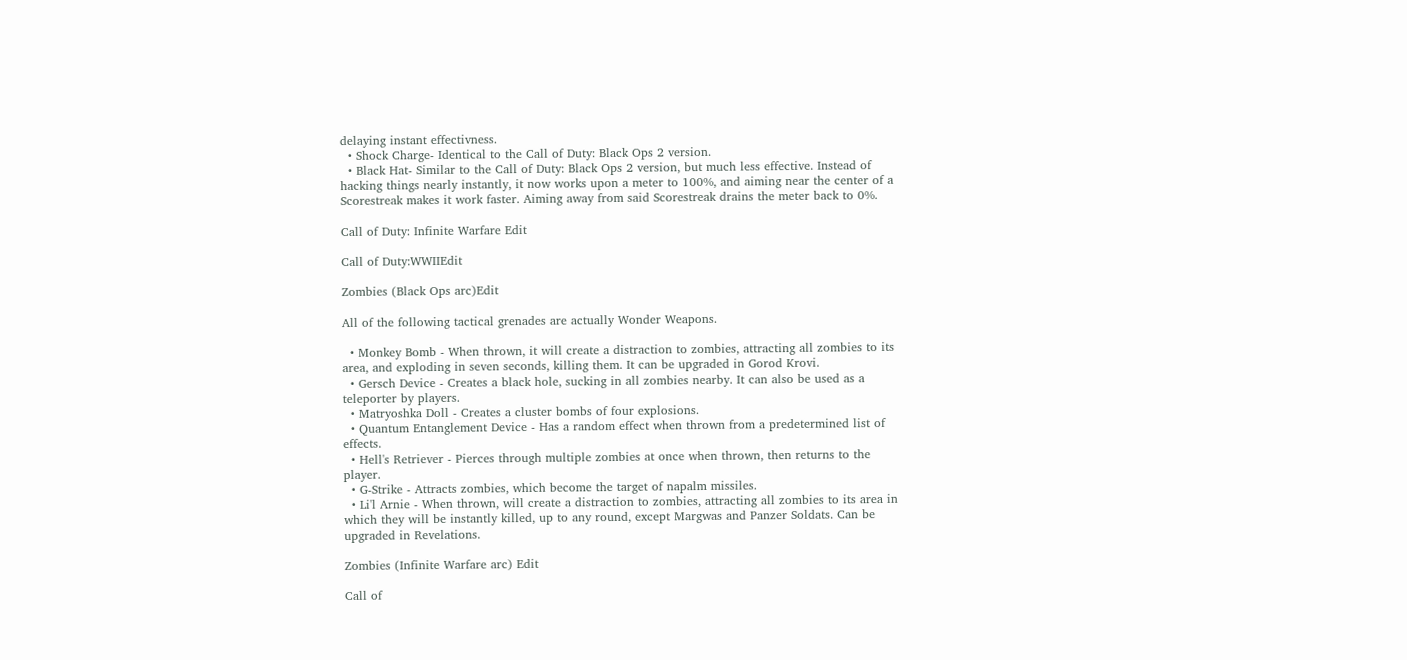delaying instant effectivness.
  • Shock Charge- Identical to the Call of Duty: Black Ops 2 version.
  • Black Hat- Similar to the Call of Duty: Black Ops 2 version, but much less effective. Instead of hacking things nearly instantly, it now works upon a meter to 100%, and aiming near the center of a Scorestreak makes it work faster. Aiming away from said Scorestreak drains the meter back to 0%.

Call of Duty: Infinite Warfare Edit

Call of Duty:WWIIEdit

Zombies (Black Ops arc)Edit

All of the following tactical grenades are actually Wonder Weapons.

  • Monkey Bomb - When thrown, it will create a distraction to zombies, attracting all zombies to its area, and exploding in seven seconds, killing them. It can be upgraded in Gorod Krovi.
  • Gersch Device - Creates a black hole, sucking in all zombies nearby. It can also be used as a teleporter by players.
  • Matryoshka Doll - Creates a cluster bombs of four explosions.
  • Quantum Entanglement Device - Has a random effect when thrown from a predetermined list of effects.
  • Hell's Retriever - Pierces through multiple zombies at once when thrown, then returns to the player.
  • G-Strike - Attracts zombies, which become the target of napalm missiles.
  • Li'l Arnie - When thrown, will create a distraction to zombies, attracting all zombies to its area in which they will be instantly killed, up to any round, except Margwas and Panzer Soldats. Can be upgraded in Revelations.

Zombies (Infinite Warfare arc) Edit

Call of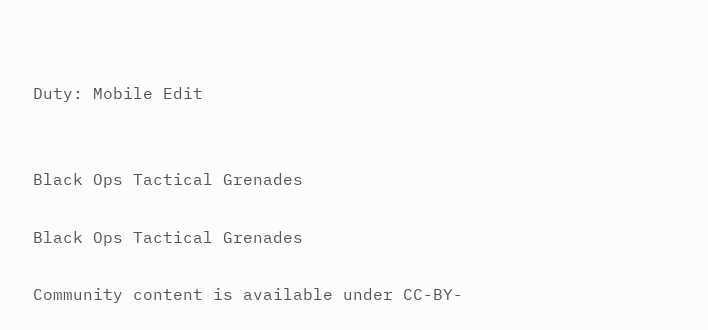Duty: Mobile Edit


Black Ops Tactical Grenades

Black Ops Tactical Grenades

Community content is available under CC-BY-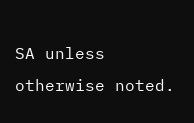SA unless otherwise noted.